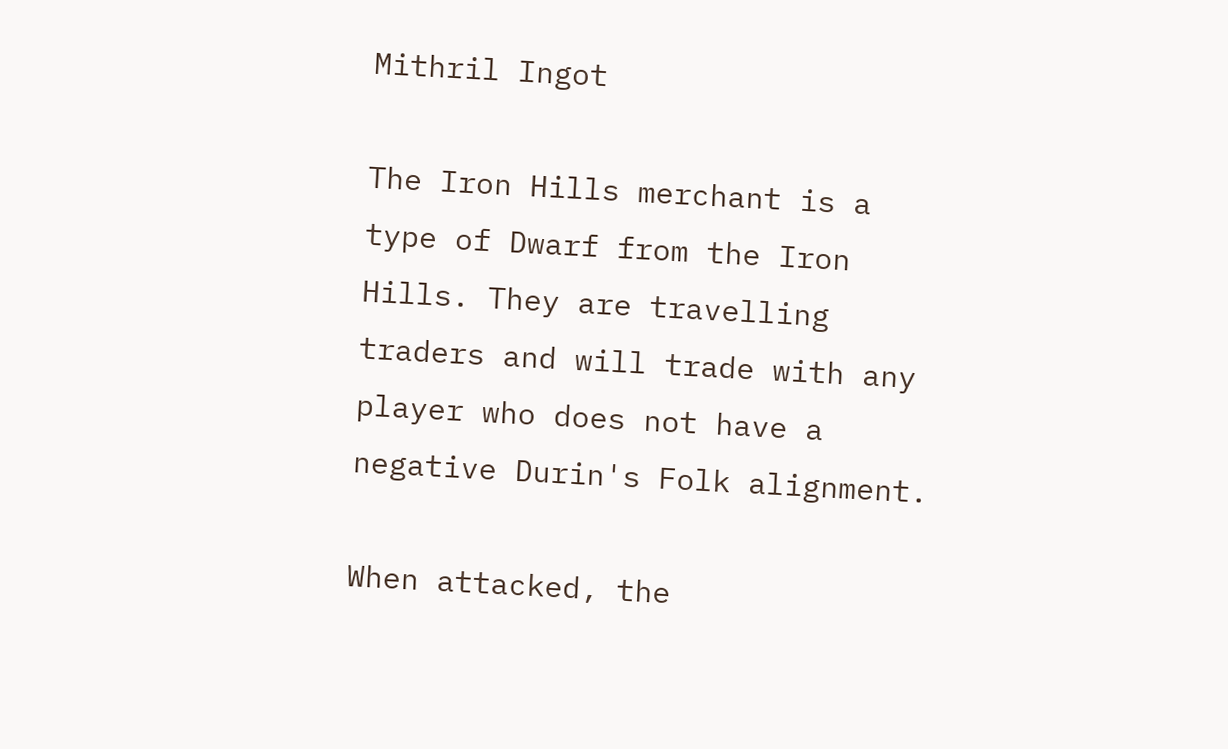Mithril Ingot

The Iron Hills merchant is a type of Dwarf from the Iron Hills. They are travelling traders and will trade with any player who does not have a negative Durin's Folk alignment.

When attacked, the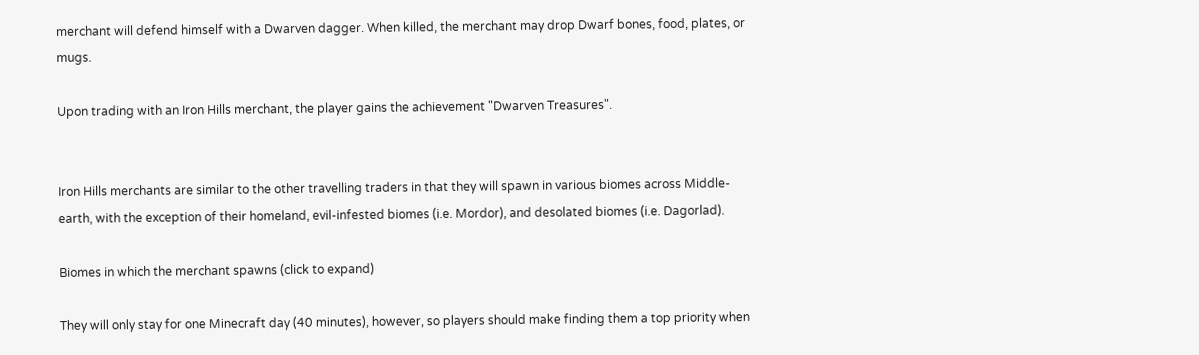merchant will defend himself with a Dwarven dagger. When killed, the merchant may drop Dwarf bones, food, plates, or mugs.

Upon trading with an Iron Hills merchant, the player gains the achievement "Dwarven Treasures".


Iron Hills merchants are similar to the other travelling traders in that they will spawn in various biomes across Middle-earth, with the exception of their homeland, evil-infested biomes (i.e. Mordor), and desolated biomes (i.e. Dagorlad).

Biomes in which the merchant spawns (click to expand)

They will only stay for one Minecraft day (40 minutes), however, so players should make finding them a top priority when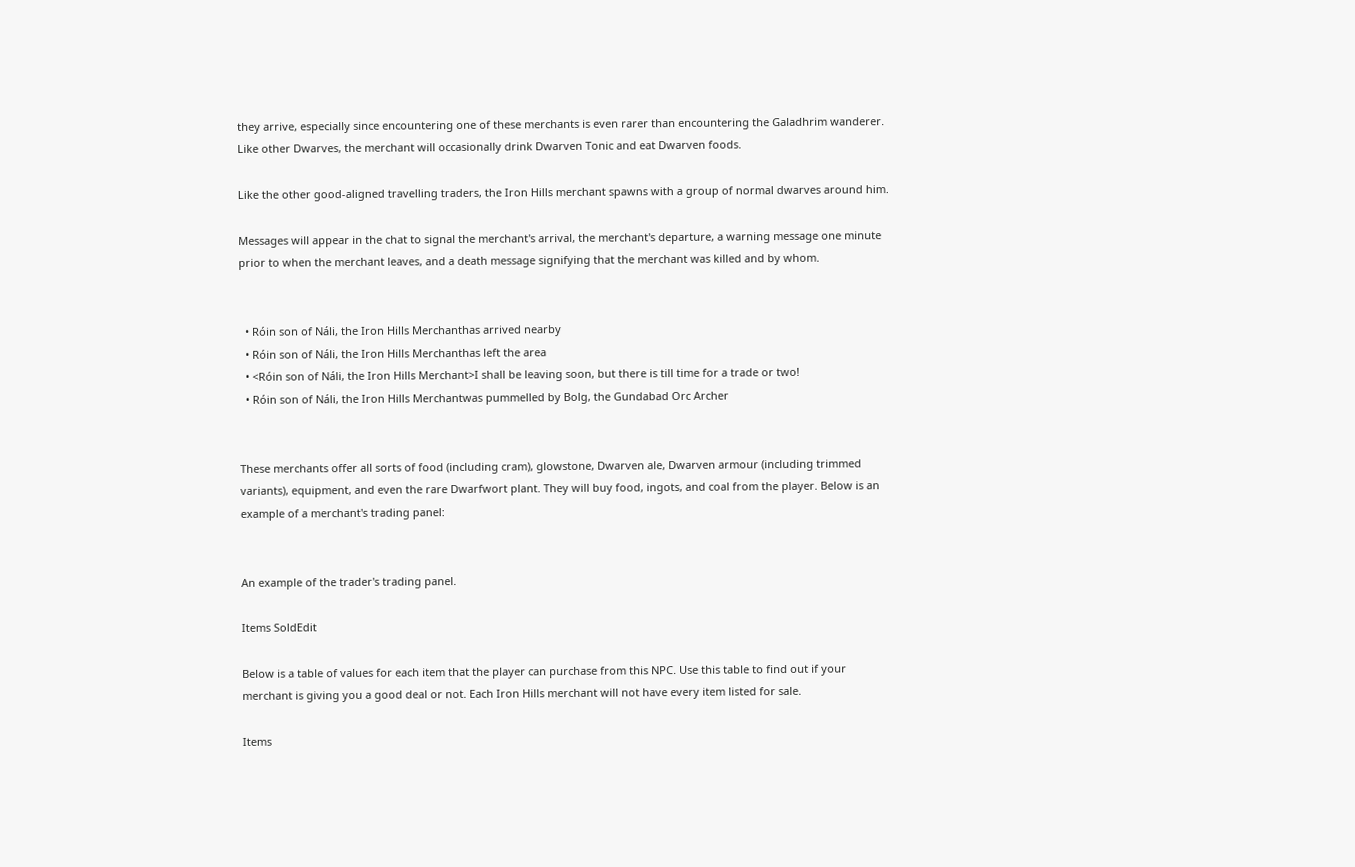they arrive, especially since encountering one of these merchants is even rarer than encountering the Galadhrim wanderer. Like other Dwarves, the merchant will occasionally drink Dwarven Tonic and eat Dwarven foods.

Like the other good-aligned travelling traders, the Iron Hills merchant spawns with a group of normal dwarves around him.

Messages will appear in the chat to signal the merchant's arrival, the merchant's departure, a warning message one minute prior to when the merchant leaves, and a death message signifying that the merchant was killed and by whom.


  • Róin son of Náli, the Iron Hills Merchanthas arrived nearby
  • Róin son of Náli, the Iron Hills Merchanthas left the area
  • <Róin son of Náli, the Iron Hills Merchant>I shall be leaving soon, but there is till time for a trade or two!
  • Róin son of Náli, the Iron Hills Merchantwas pummelled by Bolg, the Gundabad Orc Archer


These merchants offer all sorts of food (including cram), glowstone, Dwarven ale, Dwarven armour (including trimmed variants), equipment, and even the rare Dwarfwort plant. They will buy food, ingots, and coal from the player. Below is an example of a merchant's trading panel:


An example of the trader's trading panel.

Items SoldEdit

Below is a table of values for each item that the player can purchase from this NPC. Use this table to find out if your merchant is giving you a good deal or not. Each Iron Hills merchant will not have every item listed for sale.

Items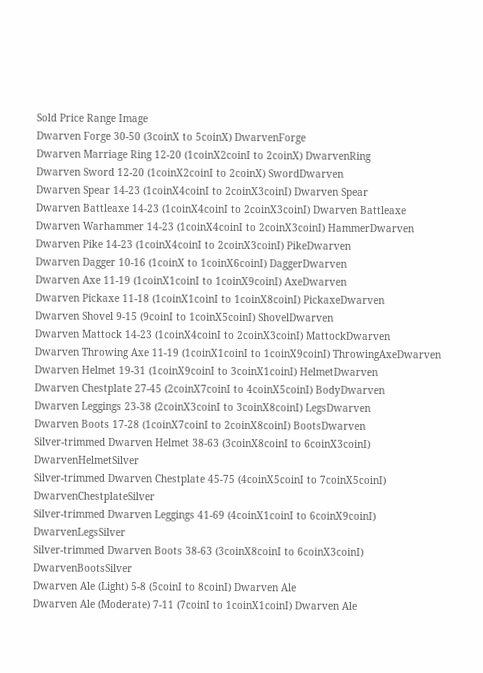Sold Price Range Image
Dwarven Forge 30-50 (3coinX to 5coinX) DwarvenForge
Dwarven Marriage Ring 12-20 (1coinX2coinI to 2coinX) DwarvenRing
Dwarven Sword 12-20 (1coinX2coinI to 2coinX) SwordDwarven
Dwarven Spear 14-23 (1coinX4coinI to 2coinX3coinI) Dwarven Spear
Dwarven Battleaxe 14-23 (1coinX4coinI to 2coinX3coinI) Dwarven Battleaxe
Dwarven Warhammer 14-23 (1coinX4coinI to 2coinX3coinI) HammerDwarven
Dwarven Pike 14-23 (1coinX4coinI to 2coinX3coinI) PikeDwarven
Dwarven Dagger 10-16 (1coinX to 1coinX6coinI) DaggerDwarven
Dwarven Axe 11-19 (1coinX1coinI to 1coinX9coinI) AxeDwarven
Dwarven Pickaxe 11-18 (1coinX1coinI to 1coinX8coinI) PickaxeDwarven
Dwarven Shovel 9-15 (9coinI to 1coinX5coinI) ShovelDwarven
Dwarven Mattock 14-23 (1coinX4coinI to 2coinX3coinI) MattockDwarven
Dwarven Throwing Axe 11-19 (1coinX1coinI to 1coinX9coinI) ThrowingAxeDwarven
Dwarven Helmet 19-31 (1coinX9coinI to 3coinX1coinI) HelmetDwarven
Dwarven Chestplate 27-45 (2coinX7coinI to 4coinX5coinI) BodyDwarven
Dwarven Leggings 23-38 (2coinX3coinI to 3coinX8coinI) LegsDwarven
Dwarven Boots 17-28 (1coinX7coinI to 2coinX8coinI) BootsDwarven
Silver-trimmed Dwarven Helmet 38-63 (3coinX8coinI to 6coinX3coinI) DwarvenHelmetSilver
Silver-trimmed Dwarven Chestplate 45-75 (4coinX5coinI to 7coinX5coinI) DwarvenChestplateSilver
Silver-trimmed Dwarven Leggings 41-69 (4coinX1coinI to 6coinX9coinI) DwarvenLegsSilver
Silver-trimmed Dwarven Boots 38-63 (3coinX8coinI to 6coinX3coinI) DwarvenBootsSilver
Dwarven Ale (Light) 5-8 (5coinI to 8coinI) Dwarven Ale
Dwarven Ale (Moderate) 7-11 (7coinI to 1coinX1coinI) Dwarven Ale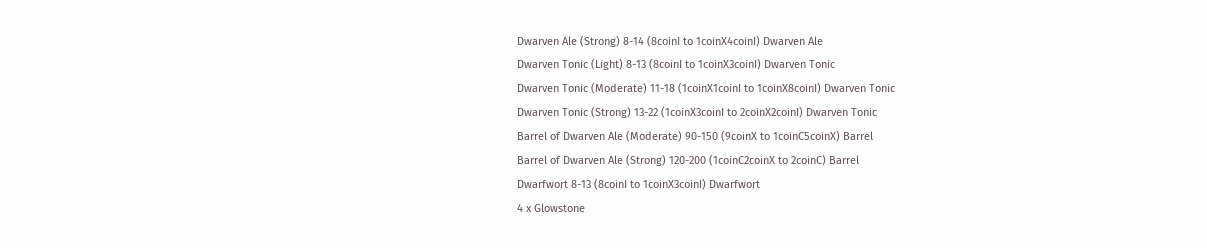Dwarven Ale (Strong) 8-14 (8coinI to 1coinX4coinI) Dwarven Ale
Dwarven Tonic (Light) 8-13 (8coinI to 1coinX3coinI) Dwarven Tonic
Dwarven Tonic (Moderate) 11-18 (1coinX1coinI to 1coinX8coinI) Dwarven Tonic
Dwarven Tonic (Strong) 13-22 (1coinX3coinI to 2coinX2coinI) Dwarven Tonic
Barrel of Dwarven Ale (Moderate) 90-150 (9coinX to 1coinC5coinX) Barrel
Barrel of Dwarven Ale (Strong) 120-200 (1coinC2coinX to 2coinC) Barrel
Dwarfwort 8-13 (8coinI to 1coinX3coinI) Dwarfwort
4 x Glowstone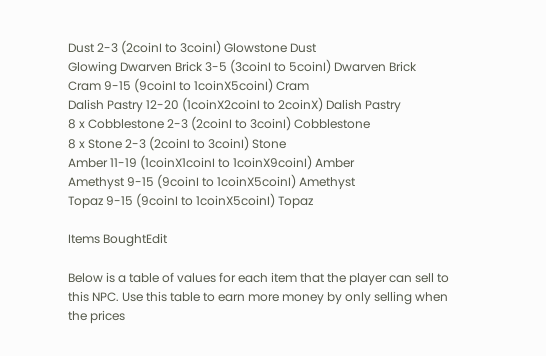Dust 2-3 (2coinI to 3coinI) Glowstone Dust
Glowing Dwarven Brick 3-5 (3coinI to 5coinI) Dwarven Brick
Cram 9-15 (9coinI to 1coinX5coinI) Cram
Dalish Pastry 12-20 (1coinX2coinI to 2coinX) Dalish Pastry
8 x Cobblestone 2-3 (2coinI to 3coinI) Cobblestone
8 x Stone 2-3 (2coinI to 3coinI) Stone
Amber 11-19 (1coinX1coinI to 1coinX9coinI) Amber
Amethyst 9-15 (9coinI to 1coinX5coinI) Amethyst
Topaz 9-15 (9coinI to 1coinX5coinI) Topaz

Items BoughtEdit

Below is a table of values for each item that the player can sell to this NPC. Use this table to earn more money by only selling when the prices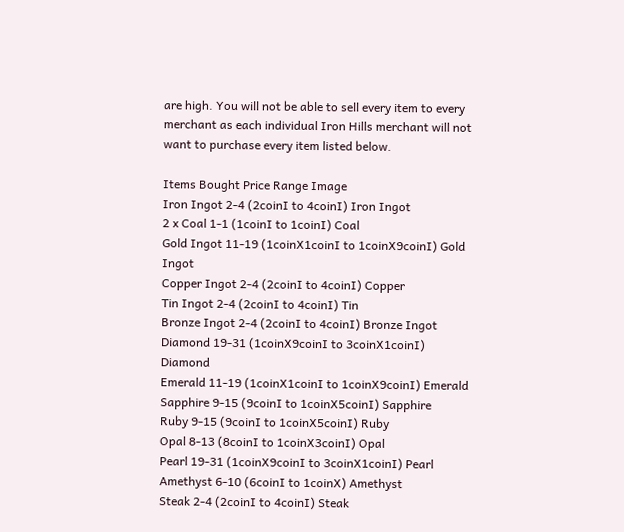are high. You will not be able to sell every item to every merchant as each individual Iron Hills merchant will not want to purchase every item listed below.

Items Bought Price Range Image
Iron Ingot 2-4 (2coinI to 4coinI) Iron Ingot
2 x Coal 1-1 (1coinI to 1coinI) Coal
Gold Ingot 11-19 (1coinX1coinI to 1coinX9coinI) Gold Ingot
Copper Ingot 2-4 (2coinI to 4coinI) Copper
Tin Ingot 2-4 (2coinI to 4coinI) Tin
Bronze Ingot 2-4 (2coinI to 4coinI) Bronze Ingot
Diamond 19-31 (1coinX9coinI to 3coinX1coinI) Diamond
Emerald 11-19 (1coinX1coinI to 1coinX9coinI) Emerald
Sapphire 9-15 (9coinI to 1coinX5coinI) Sapphire
Ruby 9-15 (9coinI to 1coinX5coinI) Ruby
Opal 8-13 (8coinI to 1coinX3coinI) Opal
Pearl 19-31 (1coinX9coinI to 3coinX1coinI) Pearl
Amethyst 6-10 (6coinI to 1coinX) Amethyst
Steak 2-4 (2coinI to 4coinI) Steak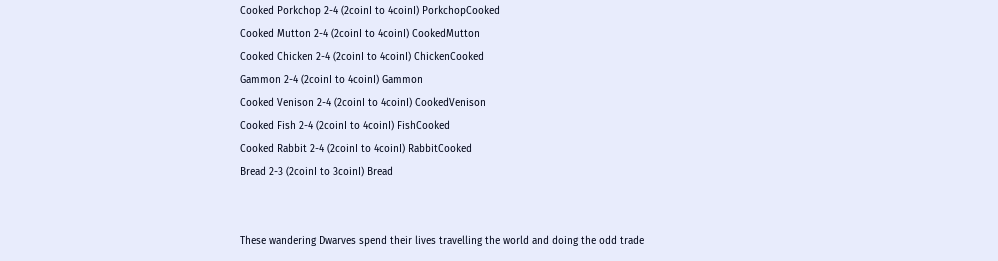Cooked Porkchop 2-4 (2coinI to 4coinI) PorkchopCooked
Cooked Mutton 2-4 (2coinI to 4coinI) CookedMutton
Cooked Chicken 2-4 (2coinI to 4coinI) ChickenCooked
Gammon 2-4 (2coinI to 4coinI) Gammon
Cooked Venison 2-4 (2coinI to 4coinI) CookedVenison
Cooked Fish 2-4 (2coinI to 4coinI) FishCooked
Cooked Rabbit 2-4 (2coinI to 4coinI) RabbitCooked
Bread 2-3 (2coinI to 3coinI) Bread


These wandering Dwarves spend their lives travelling the world and doing the odd trade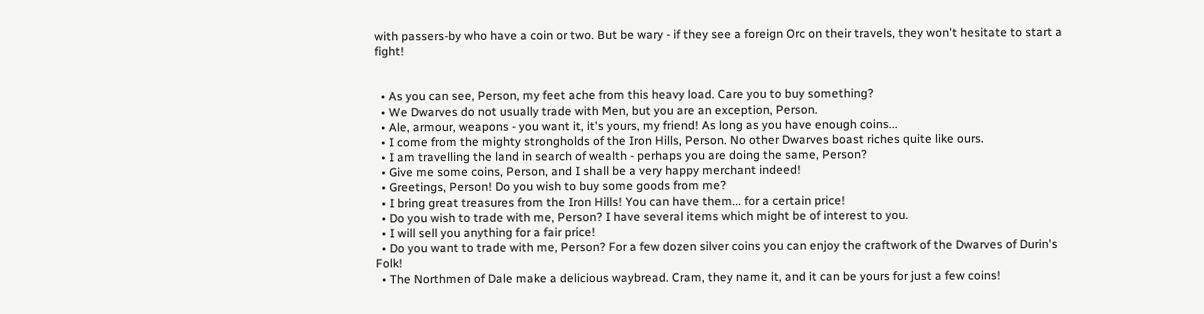with passers-by who have a coin or two. But be wary - if they see a foreign Orc on their travels, they won't hesitate to start a fight!


  • As you can see, Person, my feet ache from this heavy load. Care you to buy something?
  • We Dwarves do not usually trade with Men, but you are an exception, Person.
  • Ale, armour, weapons - you want it, it's yours, my friend! As long as you have enough coins...
  • I come from the mighty strongholds of the Iron Hills, Person. No other Dwarves boast riches quite like ours.
  • I am travelling the land in search of wealth - perhaps you are doing the same, Person?
  • Give me some coins, Person, and I shall be a very happy merchant indeed!
  • Greetings, Person! Do you wish to buy some goods from me?
  • I bring great treasures from the Iron Hills! You can have them... for a certain price!
  • Do you wish to trade with me, Person? I have several items which might be of interest to you.
  • I will sell you anything for a fair price!
  • Do you want to trade with me, Person? For a few dozen silver coins you can enjoy the craftwork of the Dwarves of Durin's Folk!
  • The Northmen of Dale make a delicious waybread. Cram, they name it, and it can be yours for just a few coins!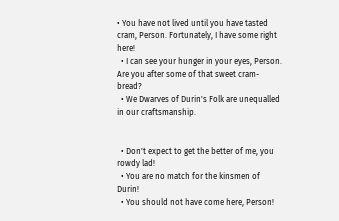• You have not lived until you have tasted cram, Person. Fortunately, I have some right here!
  • I can see your hunger in your eyes, Person. Are you after some of that sweet cram-bread?
  • We Dwarves of Durin's Folk are unequalled in our craftsmanship.


  • Don't expect to get the better of me, you rowdy lad!
  • You are no match for the kinsmen of Durin!
  • You should not have come here, Person!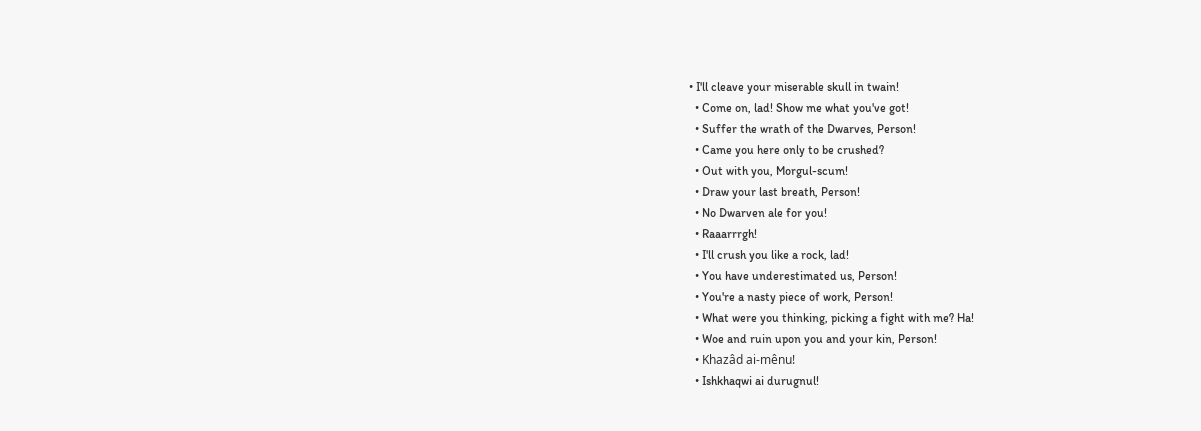• I'll cleave your miserable skull in twain!
  • Come on, lad! Show me what you've got!
  • Suffer the wrath of the Dwarves, Person!
  • Came you here only to be crushed?
  • Out with you, Morgul-scum!
  • Draw your last breath, Person!
  • No Dwarven ale for you!
  • Raaarrrgh!
  • I'll crush you like a rock, lad!
  • You have underestimated us, Person!
  • You're a nasty piece of work, Person!
  • What were you thinking, picking a fight with me? Ha!
  • Woe and ruin upon you and your kin, Person!
  • Khazâd ai-mênu!
  • Ishkhaqwi ai durugnul!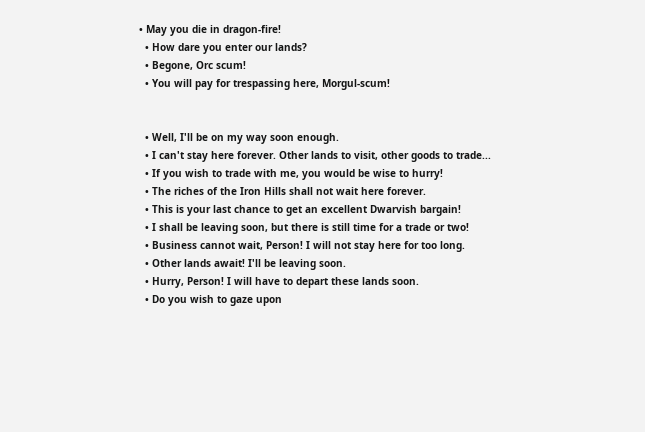• May you die in dragon-fire!
  • How dare you enter our lands?
  • Begone, Orc scum!
  • You will pay for trespassing here, Morgul-scum!


  • Well, I'll be on my way soon enough.
  • I can't stay here forever. Other lands to visit, other goods to trade...
  • If you wish to trade with me, you would be wise to hurry!
  • The riches of the Iron Hills shall not wait here forever.
  • This is your last chance to get an excellent Dwarvish bargain!
  • I shall be leaving soon, but there is still time for a trade or two!
  • Business cannot wait, Person! I will not stay here for too long.
  • Other lands await! I'll be leaving soon.
  • Hurry, Person! I will have to depart these lands soon.
  • Do you wish to gaze upon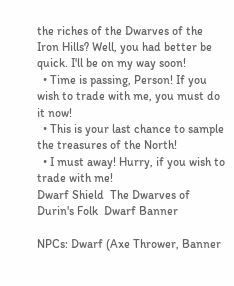the riches of the Dwarves of the Iron Hills? Well, you had better be quick. I'll be on my way soon!
  • Time is passing, Person! If you wish to trade with me, you must do it now!
  • This is your last chance to sample the treasures of the North!
  • I must away! Hurry, if you wish to trade with me!
Dwarf Shield  The Dwarves of Durin's Folk  Dwarf Banner

NPCs: Dwarf (Axe Thrower, Banner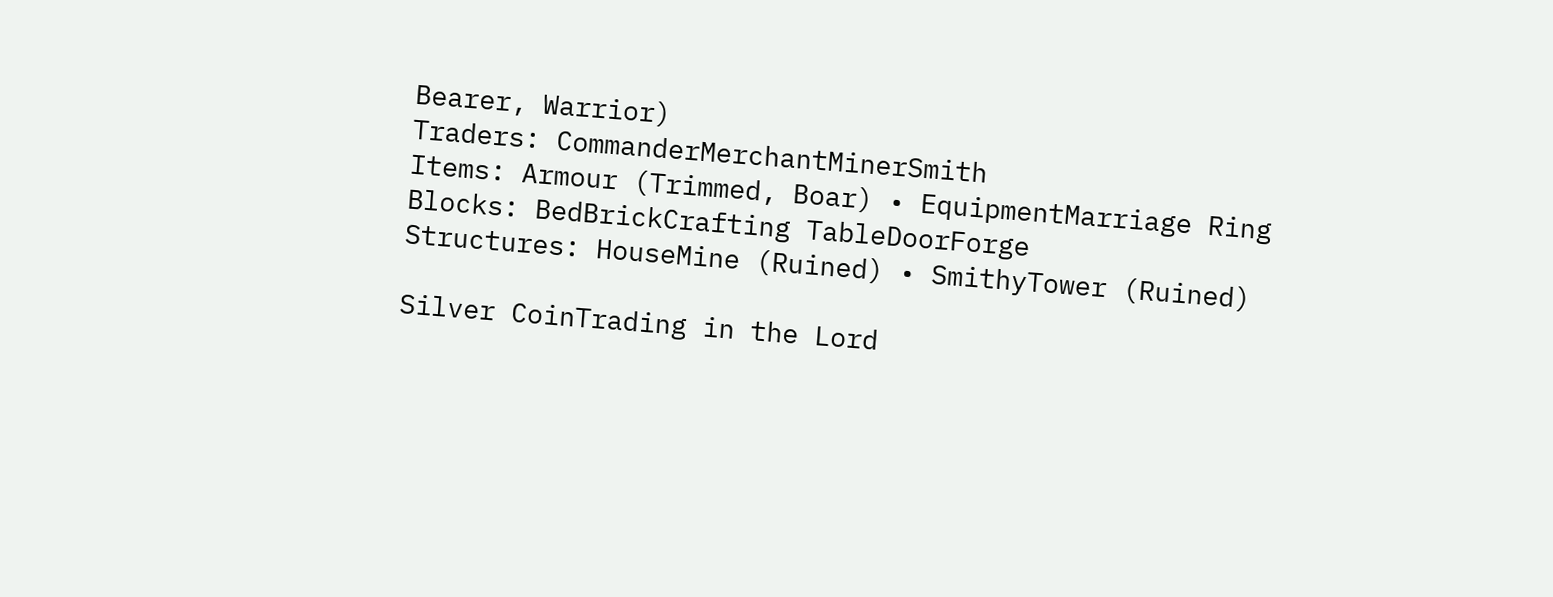Bearer, Warrior)
Traders: CommanderMerchantMinerSmith
Items: Armour (Trimmed, Boar) • EquipmentMarriage Ring
Blocks: BedBrickCrafting TableDoorForge
Structures: HouseMine (Ruined) • SmithyTower (Ruined)

Silver CoinTrading in the Lord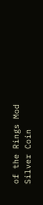of the Rings Mod Silver Coin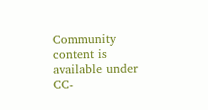Community content is available under CC-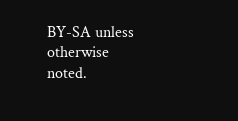BY-SA unless otherwise noted.